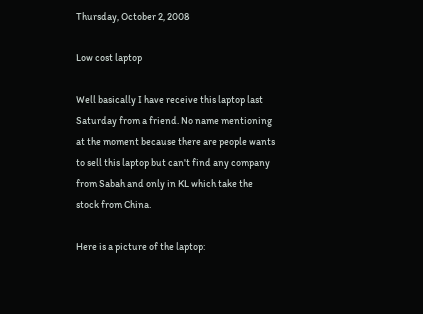Thursday, October 2, 2008

Low cost laptop

Well basically I have receive this laptop last Saturday from a friend. No name mentioning at the moment because there are people wants to sell this laptop but can't find any company from Sabah and only in KL which take the stock from China.

Here is a picture of the laptop: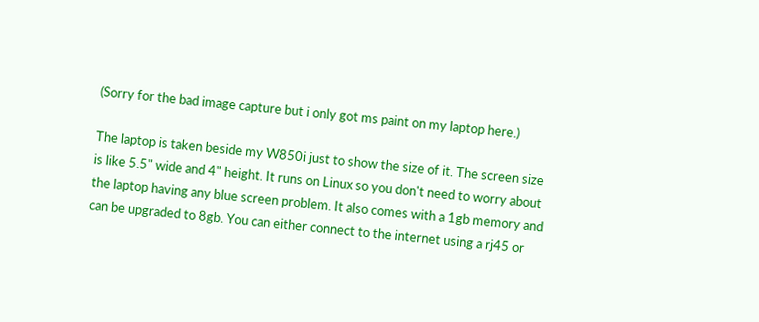(Sorry for the bad image capture but i only got ms paint on my laptop here.)

The laptop is taken beside my W850i just to show the size of it. The screen size is like 5.5" wide and 4" height. It runs on Linux so you don't need to worry about the laptop having any blue screen problem. It also comes with a 1gb memory and can be upgraded to 8gb. You can either connect to the internet using a rj45 or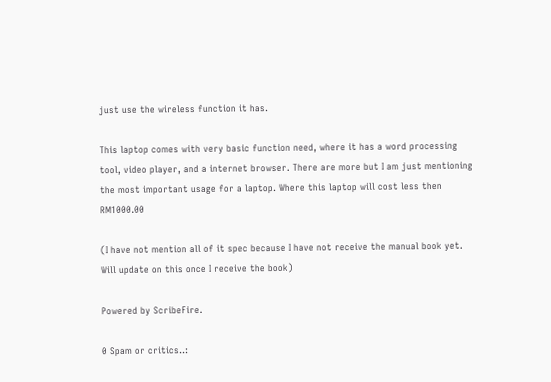just use the wireless function it has.

This laptop comes with very basic function need, where it has a word processing tool, video player, and a internet browser. There are more but I am just mentioning the most important usage for a laptop. Where this laptop will cost less then RM1000.00

(I have not mention all of it spec because I have not receive the manual book yet. Will update on this once I receive the book)

Powered by ScribeFire.

0 Spam or critics..: